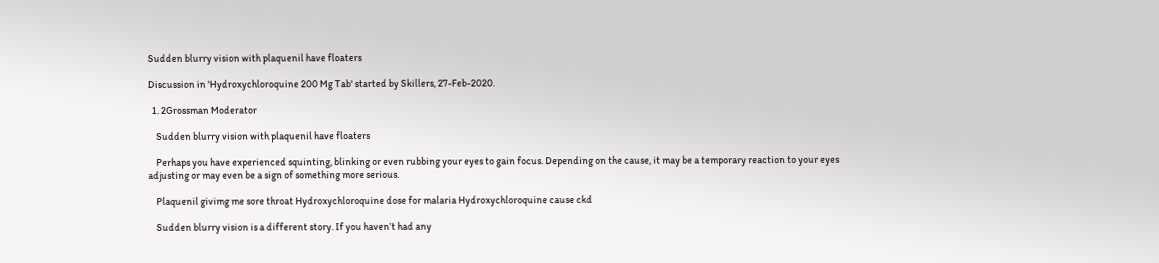Sudden blurry vision with plaquenil have floaters

Discussion in 'Hydroxychloroquine 200 Mg Tab' started by Skillers, 27-Feb-2020.

  1. 2Grossman Moderator

    Sudden blurry vision with plaquenil have floaters

    Perhaps you have experienced squinting, blinking or even rubbing your eyes to gain focus. Depending on the cause, it may be a temporary reaction to your eyes adjusting or may even be a sign of something more serious.

    Plaquenil givimg me sore throat Hydroxychloroquine dose for malaria Hydroxychloroquine cause ckd

    Sudden blurry vision is a different story. If you haven’t had any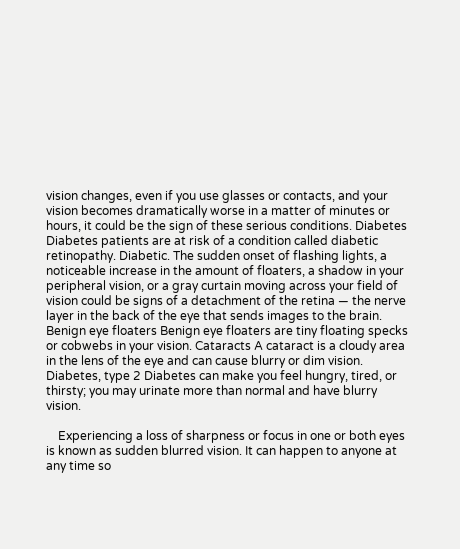vision changes, even if you use glasses or contacts, and your vision becomes dramatically worse in a matter of minutes or hours, it could be the sign of these serious conditions. Diabetes Diabetes patients are at risk of a condition called diabetic retinopathy. Diabetic. The sudden onset of flashing lights, a noticeable increase in the amount of floaters, a shadow in your peripheral vision, or a gray curtain moving across your field of vision could be signs of a detachment of the retina — the nerve layer in the back of the eye that sends images to the brain. Benign eye floaters Benign eye floaters are tiny floating specks or cobwebs in your vision. Cataracts A cataract is a cloudy area in the lens of the eye and can cause blurry or dim vision. Diabetes, type 2 Diabetes can make you feel hungry, tired, or thirsty; you may urinate more than normal and have blurry vision.

    Experiencing a loss of sharpness or focus in one or both eyes is known as sudden blurred vision. It can happen to anyone at any time so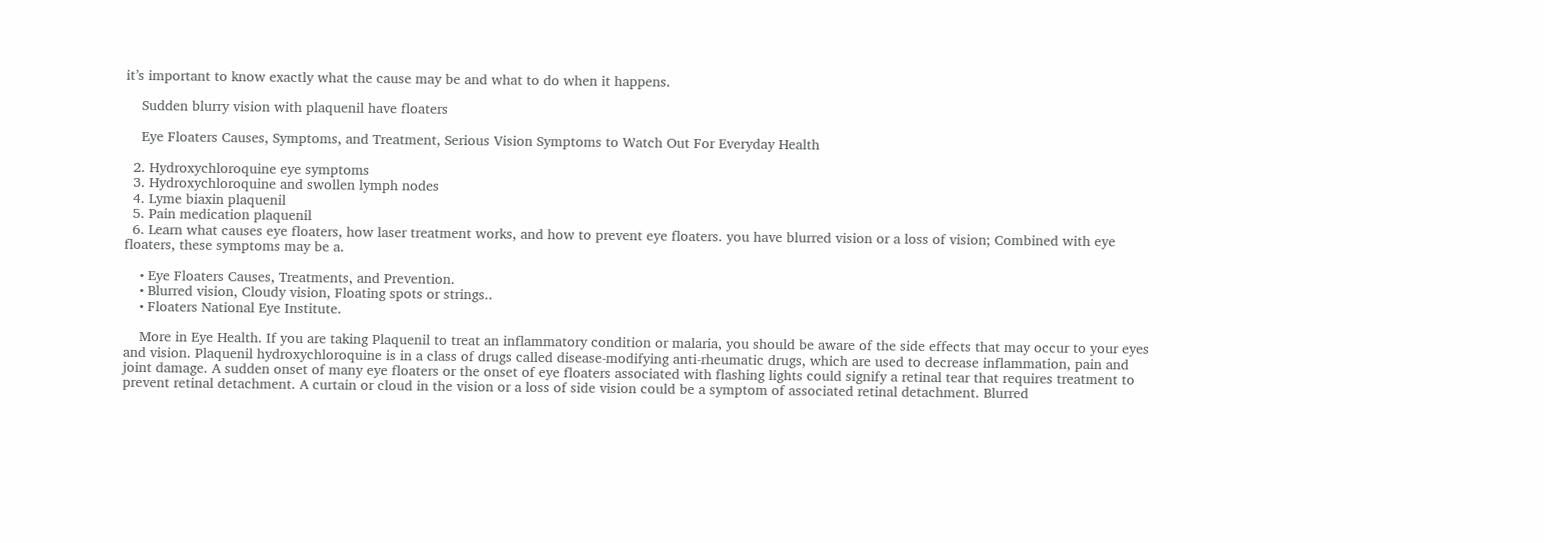it’s important to know exactly what the cause may be and what to do when it happens.

    Sudden blurry vision with plaquenil have floaters

    Eye Floaters Causes, Symptoms, and Treatment, Serious Vision Symptoms to Watch Out For Everyday Health

  2. Hydroxychloroquine eye symptoms
  3. Hydroxychloroquine and swollen lymph nodes
  4. Lyme biaxin plaquenil
  5. Pain medication plaquenil
  6. Learn what causes eye floaters, how laser treatment works, and how to prevent eye floaters. you have blurred vision or a loss of vision; Combined with eye floaters, these symptoms may be a.

    • Eye Floaters Causes, Treatments, and Prevention.
    • Blurred vision, Cloudy vision, Floating spots or strings..
    • Floaters National Eye Institute.

    More in Eye Health. If you are taking Plaquenil to treat an inflammatory condition or malaria, you should be aware of the side effects that may occur to your eyes and vision. Plaquenil hydroxychloroquine is in a class of drugs called disease-modifying anti-rheumatic drugs, which are used to decrease inflammation, pain and joint damage. A sudden onset of many eye floaters or the onset of eye floaters associated with flashing lights could signify a retinal tear that requires treatment to prevent retinal detachment. A curtain or cloud in the vision or a loss of side vision could be a symptom of associated retinal detachment. Blurred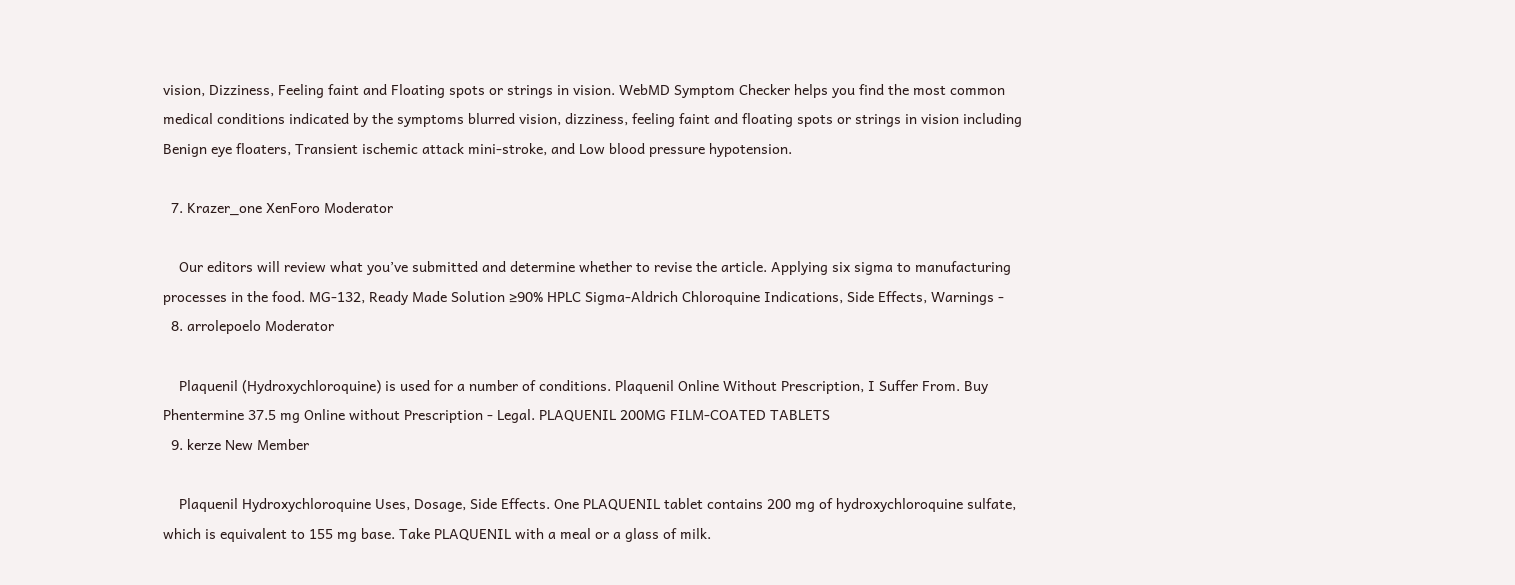vision, Dizziness, Feeling faint and Floating spots or strings in vision. WebMD Symptom Checker helps you find the most common medical conditions indicated by the symptoms blurred vision, dizziness, feeling faint and floating spots or strings in vision including Benign eye floaters, Transient ischemic attack mini-stroke, and Low blood pressure hypotension.

  7. Krazer_one XenForo Moderator

    Our editors will review what you’ve submitted and determine whether to revise the article. Applying six sigma to manufacturing processes in the food. MG-132, Ready Made Solution ≥90% HPLC Sigma-Aldrich Chloroquine Indications, Side Effects, Warnings -
  8. arrolepoelo Moderator

    Plaquenil (Hydroxychloroquine) is used for a number of conditions. Plaquenil Online Without Prescription, I Suffer From. Buy Phentermine 37.5 mg Online without Prescription - Legal. PLAQUENIL 200MG FILM-COATED TABLETS
  9. kerze New Member

    Plaquenil Hydroxychloroquine Uses, Dosage, Side Effects. One PLAQUENIL tablet contains 200 mg of hydroxychloroquine sulfate, which is equivalent to 155 mg base. Take PLAQUENIL with a meal or a glass of milk.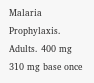Malaria Prophylaxis. Adults. 400 mg 310 mg base once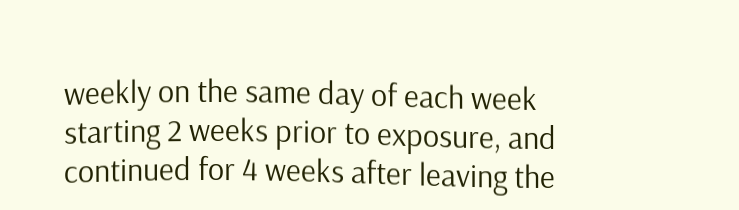weekly on the same day of each week starting 2 weeks prior to exposure, and continued for 4 weeks after leaving the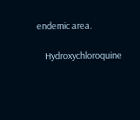endemic area.

    Hydroxychloroquine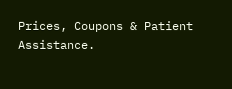Prices, Coupons & Patient Assistance.